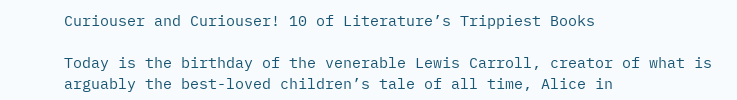Curiouser and Curiouser! 10 of Literature’s Trippiest Books

Today is the birthday of the venerable Lewis Carroll, creator of what is arguably the best-loved children’s tale of all time, Alice in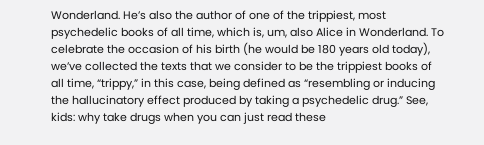Wonderland. He’s also the author of one of the trippiest, most psychedelic books of all time, which is, um, also Alice in Wonderland. To celebrate the occasion of his birth (he would be 180 years old today), we’ve collected the texts that we consider to be the trippiest books of all time, “trippy,” in this case, being defined as “resembling or inducing the hallucinatory effect produced by taking a psychedelic drug.” See, kids: why take drugs when you can just read these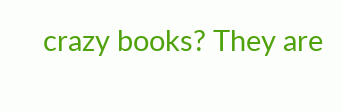crazy books? They are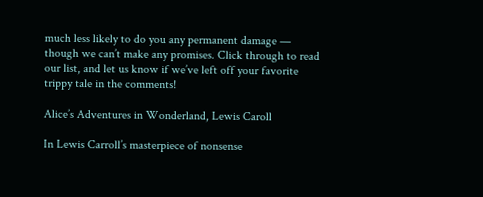much less likely to do you any permanent damage — though we can’t make any promises. Click through to read our list, and let us know if we’ve left off your favorite trippy tale in the comments!

Alice’s Adventures in Wonderland, Lewis Caroll

In Lewis Carroll’s masterpiece of nonsense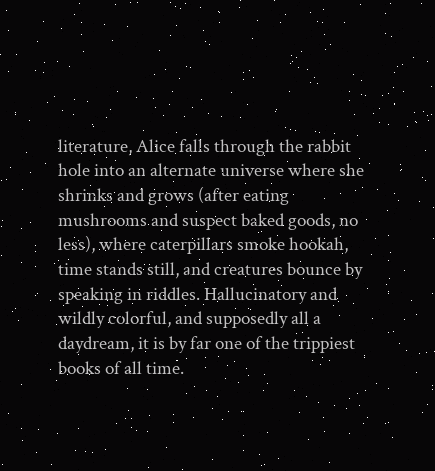literature, Alice falls through the rabbit hole into an alternate universe where she shrinks and grows (after eating mushrooms and suspect baked goods, no less), where caterpillars smoke hookah, time stands still, and creatures bounce by speaking in riddles. Hallucinatory and wildly colorful, and supposedly all a daydream, it is by far one of the trippiest books of all time.